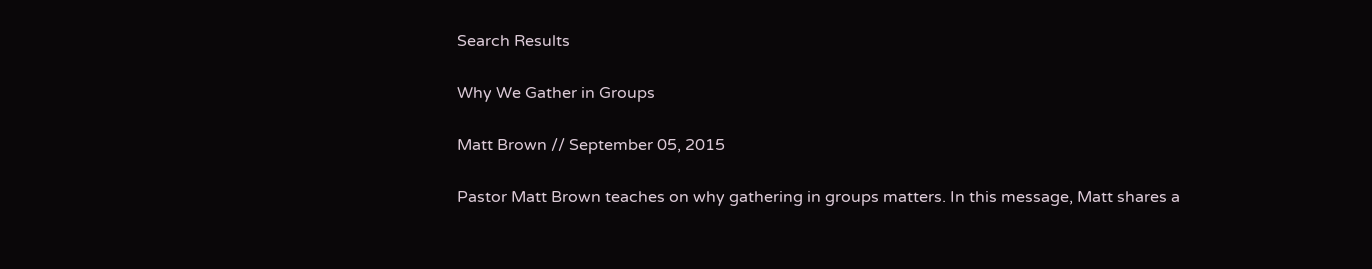Search Results

Why We Gather in Groups

Matt Brown // September 05, 2015

Pastor Matt Brown teaches on why gathering in groups matters. In this message, Matt shares a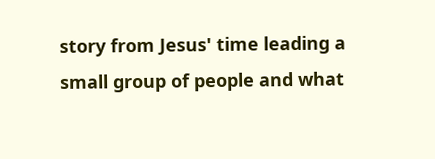story from Jesus' time leading a small group of people and what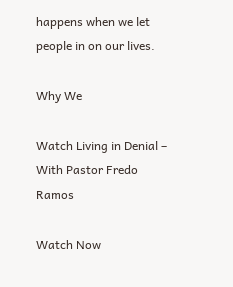happens when we let people in on our lives.

Why We

Watch Living in Denial – With Pastor Fredo Ramos

Watch Now